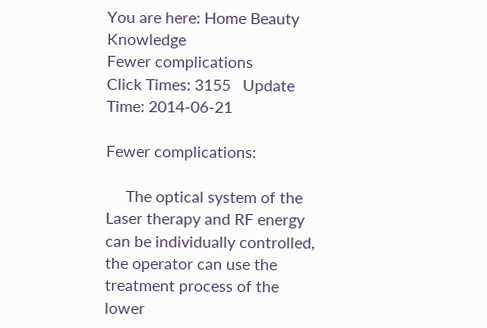You are here: Home Beauty Knowledge
Fewer complications
Click Times: 3155   Update Time: 2014-06-21

Fewer complications:

     The optical system of the Laser therapy and RF energy can be individually controlled, the operator can use the treatment process of the lower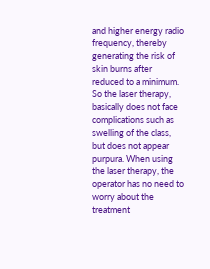and higher energy radio frequency, thereby generating the risk of skin burns after reduced to a minimum. So the laser therapy, basically does not face complications such as swelling of the class, but does not appear purpura. When using the laser therapy, the operator has no need to worry about the treatment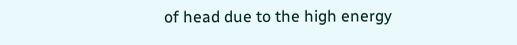of head due to the high energy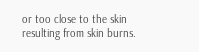or too close to the skin resulting from skin burns.